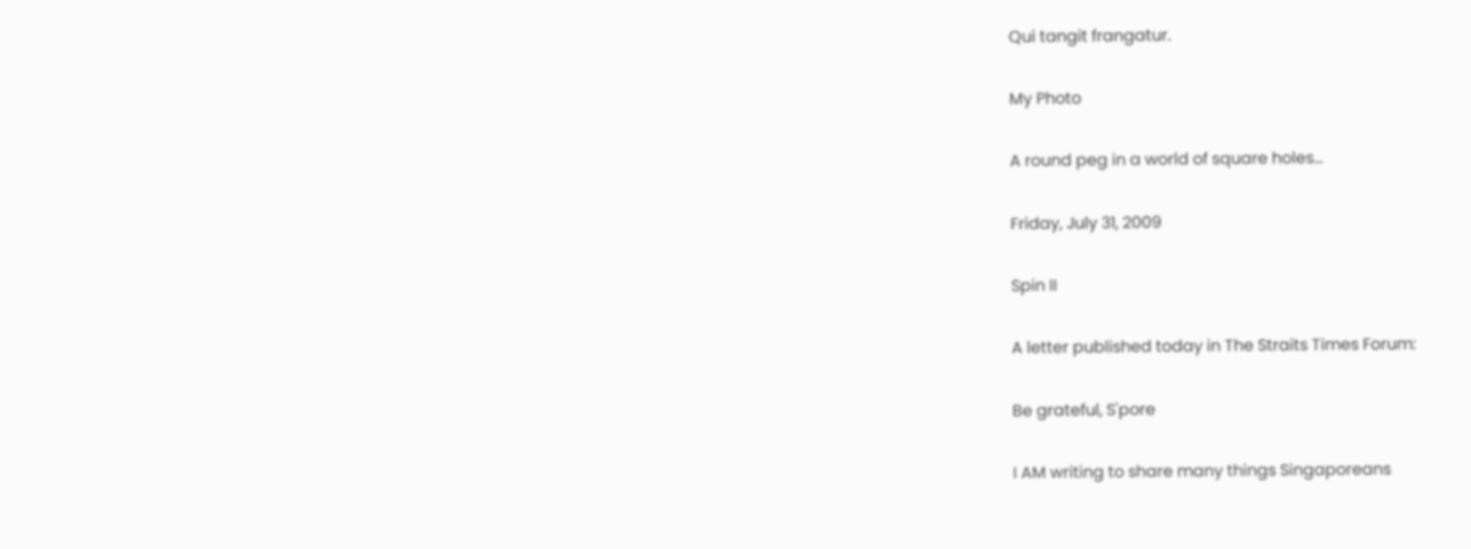Qui tangit frangatur.

My Photo

A round peg in a world of square holes...

Friday, July 31, 2009

Spin II

A letter published today in The Straits Times Forum:

Be grateful, S'pore

I AM writing to share many things Singaporeans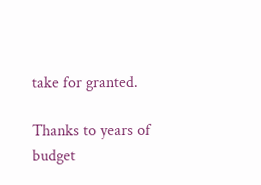take for granted.

Thanks to years of budget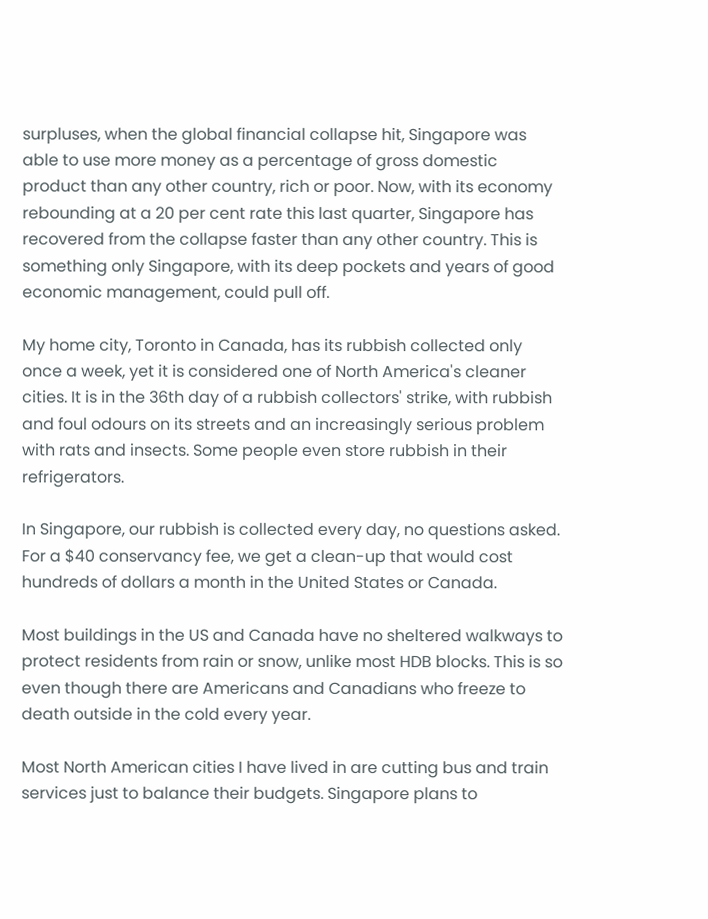surpluses, when the global financial collapse hit, Singapore was able to use more money as a percentage of gross domestic product than any other country, rich or poor. Now, with its economy rebounding at a 20 per cent rate this last quarter, Singapore has recovered from the collapse faster than any other country. This is something only Singapore, with its deep pockets and years of good economic management, could pull off.

My home city, Toronto in Canada, has its rubbish collected only once a week, yet it is considered one of North America's cleaner cities. It is in the 36th day of a rubbish collectors' strike, with rubbish and foul odours on its streets and an increasingly serious problem with rats and insects. Some people even store rubbish in their refrigerators.

In Singapore, our rubbish is collected every day, no questions asked. For a $40 conservancy fee, we get a clean-up that would cost hundreds of dollars a month in the United States or Canada.

Most buildings in the US and Canada have no sheltered walkways to protect residents from rain or snow, unlike most HDB blocks. This is so even though there are Americans and Canadians who freeze to death outside in the cold every year.

Most North American cities I have lived in are cutting bus and train services just to balance their budgets. Singapore plans to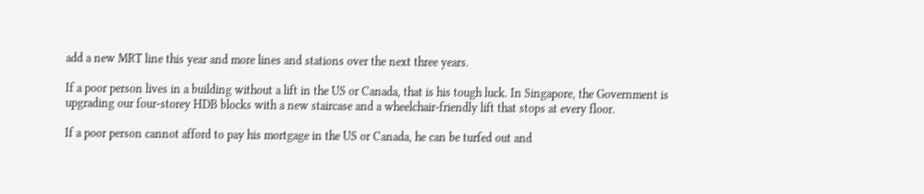add a new MRT line this year and more lines and stations over the next three years.

If a poor person lives in a building without a lift in the US or Canada, that is his tough luck. In Singapore, the Government is upgrading our four-storey HDB blocks with a new staircase and a wheelchair-friendly lift that stops at every floor.

If a poor person cannot afford to pay his mortgage in the US or Canada, he can be turfed out and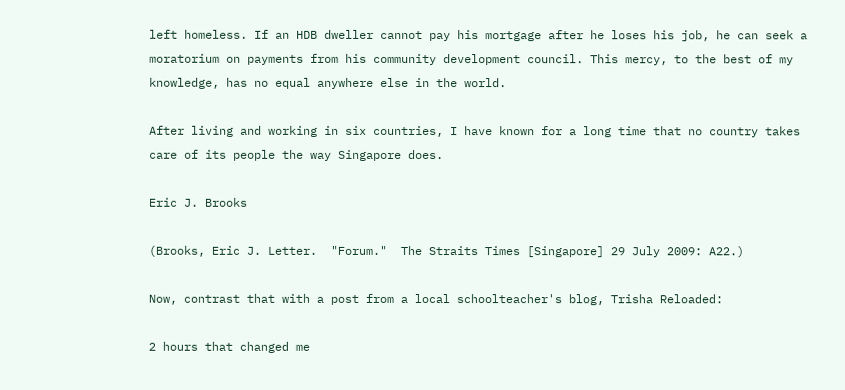left homeless. If an HDB dweller cannot pay his mortgage after he loses his job, he can seek a moratorium on payments from his community development council. This mercy, to the best of my knowledge, has no equal anywhere else in the world.

After living and working in six countries, I have known for a long time that no country takes care of its people the way Singapore does.

Eric J. Brooks

(Brooks, Eric J. Letter.  "Forum."  The Straits Times [Singapore] 29 July 2009: A22.)

Now, contrast that with a post from a local schoolteacher's blog, Trisha Reloaded:

2 hours that changed me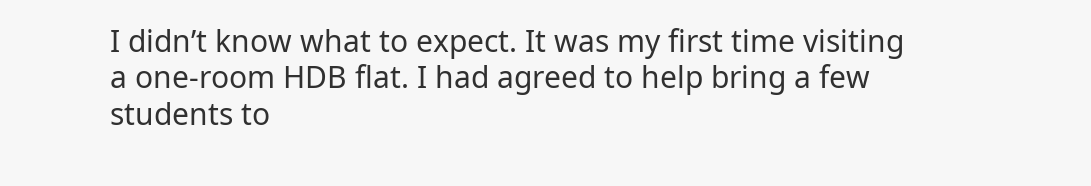I didn’t know what to expect. It was my first time visiting a one-room HDB flat. I had agreed to help bring a few students to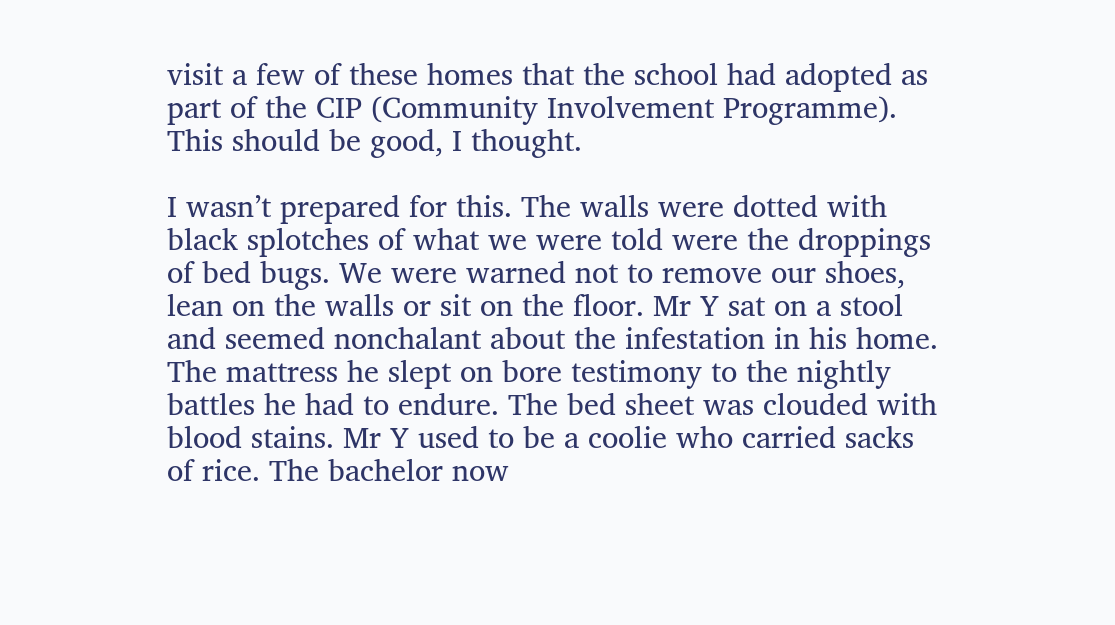visit a few of these homes that the school had adopted as part of the CIP (Community Involvement Programme). This should be good, I thought.

I wasn’t prepared for this. The walls were dotted with black splotches of what we were told were the droppings of bed bugs. We were warned not to remove our shoes, lean on the walls or sit on the floor. Mr Y sat on a stool and seemed nonchalant about the infestation in his home. The mattress he slept on bore testimony to the nightly battles he had to endure. The bed sheet was clouded with blood stains. Mr Y used to be a coolie who carried sacks of rice. The bachelor now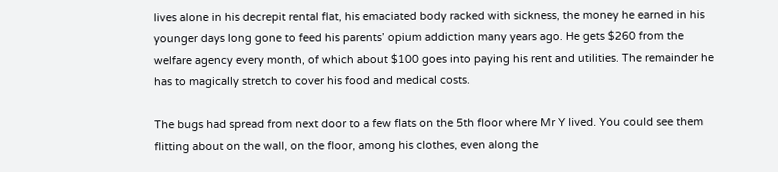lives alone in his decrepit rental flat, his emaciated body racked with sickness, the money he earned in his younger days long gone to feed his parents’ opium addiction many years ago. He gets $260 from the welfare agency every month, of which about $100 goes into paying his rent and utilities. The remainder he has to magically stretch to cover his food and medical costs.

The bugs had spread from next door to a few flats on the 5th floor where Mr Y lived. You could see them flitting about on the wall, on the floor, among his clothes, even along the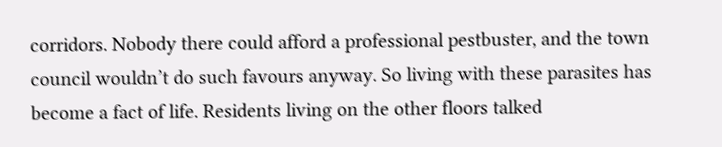corridors. Nobody there could afford a professional pestbuster, and the town council wouldn’t do such favours anyway. So living with these parasites has become a fact of life. Residents living on the other floors talked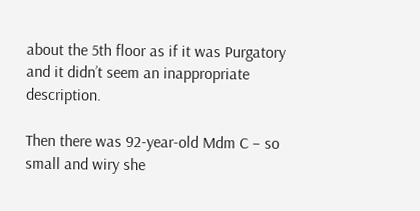about the 5th floor as if it was Purgatory and it didn’t seem an inappropriate description.

Then there was 92-year-old Mdm C – so small and wiry she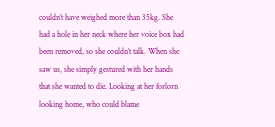couldn’t have weighed more than 35kg. She had a hole in her neck where her voice box had been removed, so she couldn’t talk. When she saw us, she simply gestured with her hands that she wanted to die. Looking at her forlorn looking home, who could blame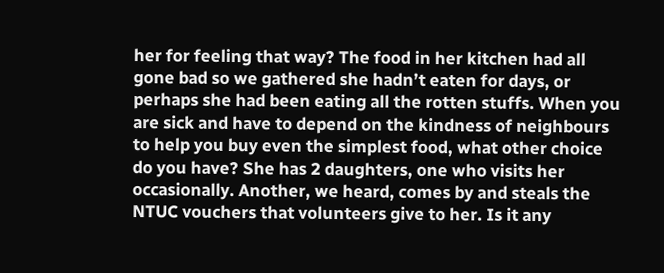her for feeling that way? The food in her kitchen had all gone bad so we gathered she hadn’t eaten for days, or perhaps she had been eating all the rotten stuffs. When you are sick and have to depend on the kindness of neighbours to help you buy even the simplest food, what other choice do you have? She has 2 daughters, one who visits her occasionally. Another, we heard, comes by and steals the NTUC vouchers that volunteers give to her. Is it any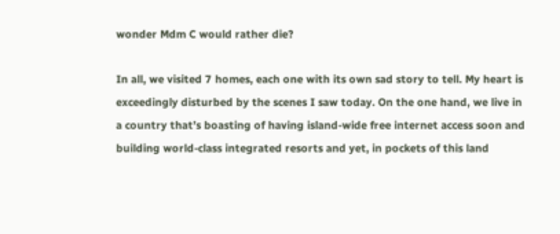wonder Mdm C would rather die?

In all, we visited 7 homes, each one with its own sad story to tell. My heart is exceedingly disturbed by the scenes I saw today. On the one hand, we live in a country that’s boasting of having island-wide free internet access soon and building world-class integrated resorts and yet, in pockets of this land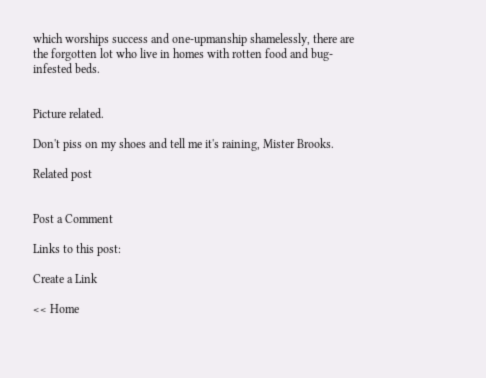which worships success and one-upmanship shamelessly, there are the forgotten lot who live in homes with rotten food and bug-infested beds.


Picture related.

Don't piss on my shoes and tell me it's raining, Mister Brooks.

Related post


Post a Comment

Links to this post:

Create a Link

<< Home